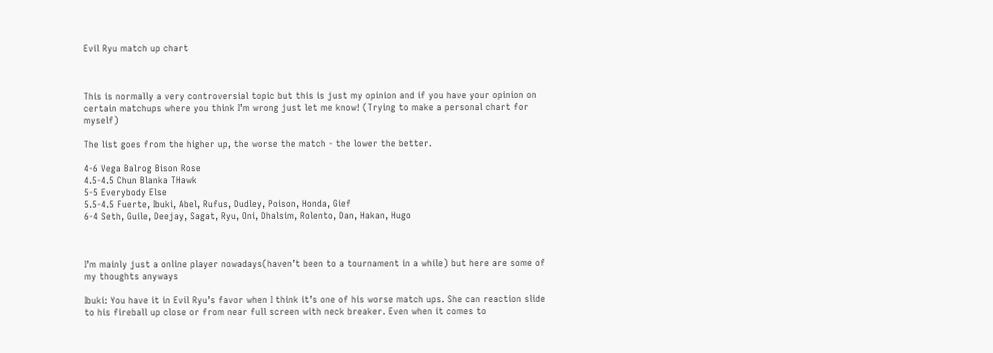Evil Ryu match up chart



This is normally a very controversial topic but this is just my opinion and if you have your opinion on certain matchups where you think I’m wrong just let me know! (Trying to make a personal chart for myself)

The list goes from the higher up, the worse the match - the lower the better.

4-6 Vega Balrog Bison Rose
4.5-4.5 Chun Blanka THawk
5-5 Everybody Else
5.5-4.5 Fuerte, Ibuki, Abel, Rufus, Dudley, Poison, Honda, Gief
6-4 Seth, Guile, Deejay, Sagat, Ryu, Oni, Dhalsim, Rolento, Dan, Hakan, Hugo



I’m mainly just a online player nowadays(haven’t been to a tournament in a while) but here are some of my thoughts anyways

Ibuki: You have it in Evil Ryu’s favor when I think it’s one of his worse match ups. She can reaction slide to his fireball up close or from near full screen with neck breaker. Even when it comes to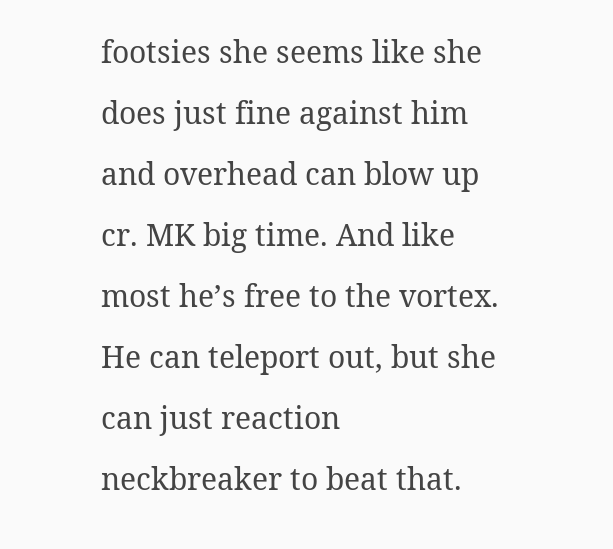footsies she seems like she does just fine against him and overhead can blow up cr. MK big time. And like most he’s free to the vortex. He can teleport out, but she can just reaction neckbreaker to beat that.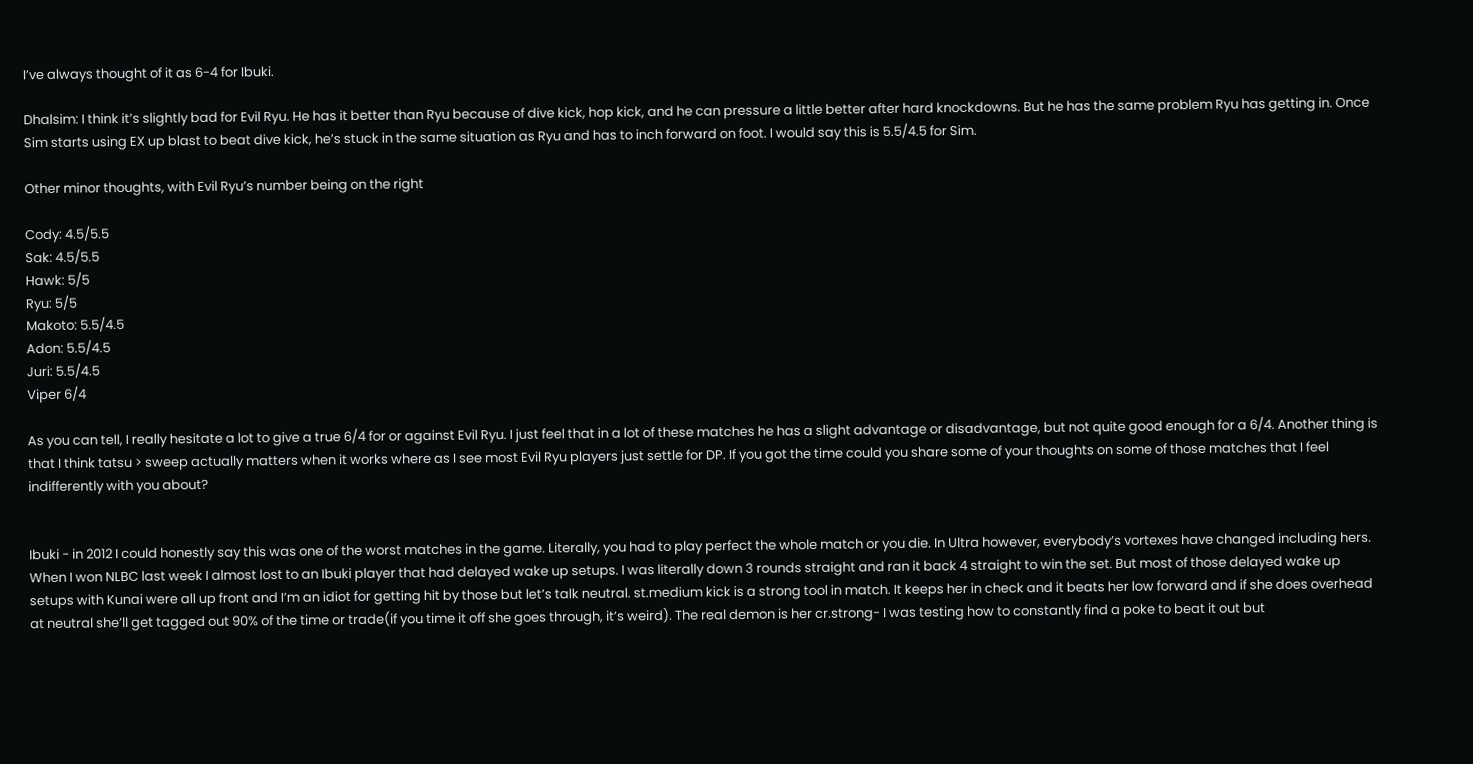I’ve always thought of it as 6-4 for Ibuki.

Dhalsim: I think it’s slightly bad for Evil Ryu. He has it better than Ryu because of dive kick, hop kick, and he can pressure a little better after hard knockdowns. But he has the same problem Ryu has getting in. Once Sim starts using EX up blast to beat dive kick, he’s stuck in the same situation as Ryu and has to inch forward on foot. I would say this is 5.5/4.5 for Sim.

Other minor thoughts, with Evil Ryu’s number being on the right

Cody: 4.5/5.5
Sak: 4.5/5.5
Hawk: 5/5
Ryu: 5/5
Makoto: 5.5/4.5
Adon: 5.5/4.5
Juri: 5.5/4.5
Viper 6/4

As you can tell, I really hesitate a lot to give a true 6/4 for or against Evil Ryu. I just feel that in a lot of these matches he has a slight advantage or disadvantage, but not quite good enough for a 6/4. Another thing is that I think tatsu > sweep actually matters when it works where as I see most Evil Ryu players just settle for DP. If you got the time could you share some of your thoughts on some of those matches that I feel indifferently with you about?


Ibuki - in 2012 I could honestly say this was one of the worst matches in the game. Literally, you had to play perfect the whole match or you die. In Ultra however, everybody’s vortexes have changed including hers. When I won NLBC last week I almost lost to an Ibuki player that had delayed wake up setups. I was literally down 3 rounds straight and ran it back 4 straight to win the set. But most of those delayed wake up setups with Kunai were all up front and I’m an idiot for getting hit by those but let’s talk neutral. st.medium kick is a strong tool in match. It keeps her in check and it beats her low forward and if she does overhead at neutral she’ll get tagged out 90% of the time or trade(if you time it off she goes through, it’s weird). The real demon is her cr.strong- I was testing how to constantly find a poke to beat it out but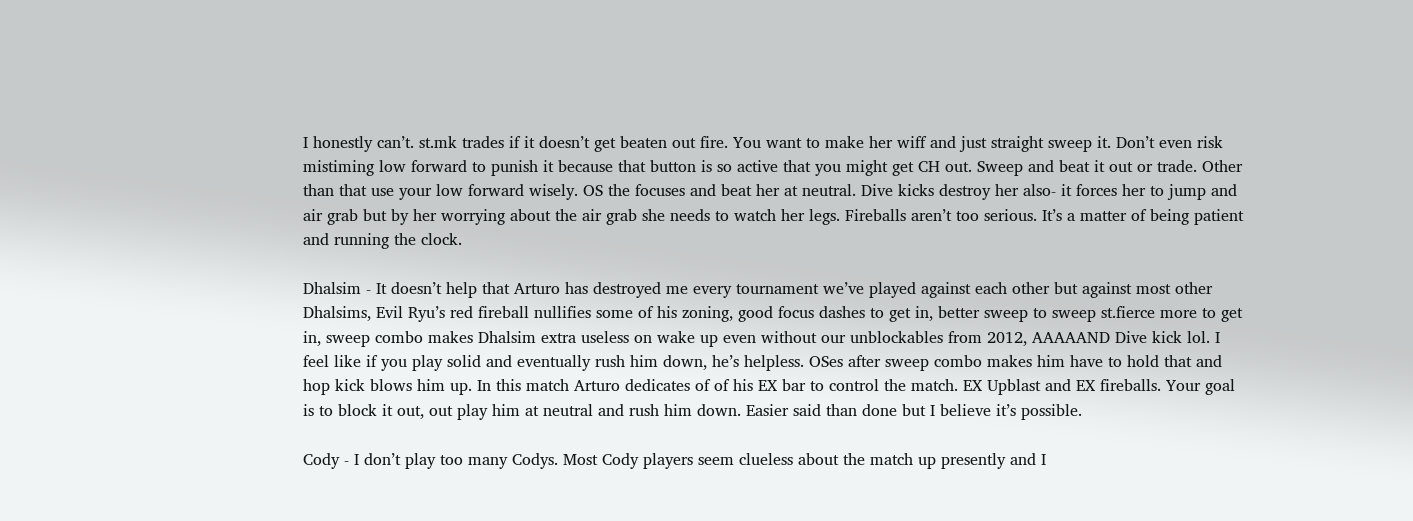I honestly can’t. st.mk trades if it doesn’t get beaten out fire. You want to make her wiff and just straight sweep it. Don’t even risk mistiming low forward to punish it because that button is so active that you might get CH out. Sweep and beat it out or trade. Other than that use your low forward wisely. OS the focuses and beat her at neutral. Dive kicks destroy her also- it forces her to jump and air grab but by her worrying about the air grab she needs to watch her legs. Fireballs aren’t too serious. It’s a matter of being patient and running the clock.

Dhalsim - It doesn’t help that Arturo has destroyed me every tournament we’ve played against each other but against most other Dhalsims, Evil Ryu’s red fireball nullifies some of his zoning, good focus dashes to get in, better sweep to sweep st.fierce more to get in, sweep combo makes Dhalsim extra useless on wake up even without our unblockables from 2012, AAAAAND Dive kick lol. I feel like if you play solid and eventually rush him down, he’s helpless. OSes after sweep combo makes him have to hold that and hop kick blows him up. In this match Arturo dedicates of of his EX bar to control the match. EX Upblast and EX fireballs. Your goal is to block it out, out play him at neutral and rush him down. Easier said than done but I believe it’s possible.

Cody - I don’t play too many Codys. Most Cody players seem clueless about the match up presently and I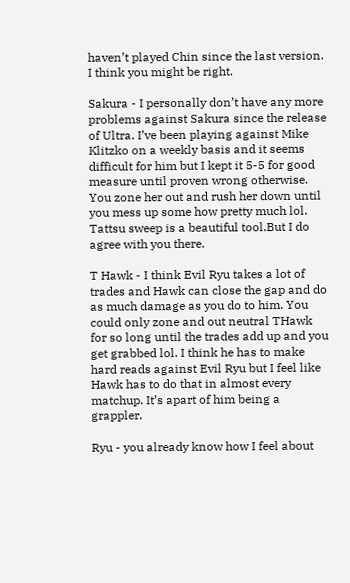haven’t played Chin since the last version. I think you might be right.

Sakura - I personally don’t have any more problems against Sakura since the release of Ultra. I’ve been playing against Mike Klitzko on a weekly basis and it seems difficult for him but I kept it 5-5 for good measure until proven wrong otherwise. You zone her out and rush her down until you mess up some how pretty much lol. Tattsu sweep is a beautiful tool.But I do agree with you there.

T Hawk - I think Evil Ryu takes a lot of trades and Hawk can close the gap and do as much damage as you do to him. You could only zone and out neutral THawk for so long until the trades add up and you get grabbed lol. I think he has to make hard reads against Evil Ryu but I feel like Hawk has to do that in almost every matchup. It’s apart of him being a grappler.

Ryu - you already know how I feel about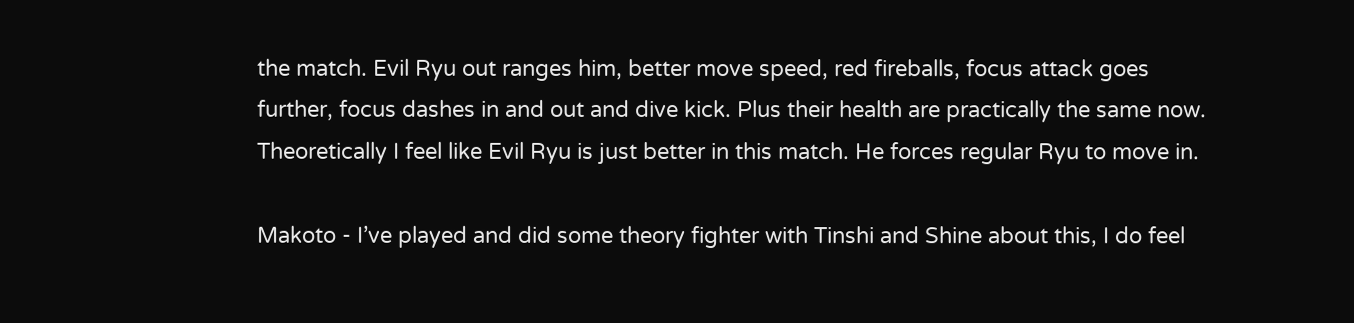the match. Evil Ryu out ranges him, better move speed, red fireballs, focus attack goes further, focus dashes in and out and dive kick. Plus their health are practically the same now. Theoretically I feel like Evil Ryu is just better in this match. He forces regular Ryu to move in.

Makoto - I’ve played and did some theory fighter with Tinshi and Shine about this, I do feel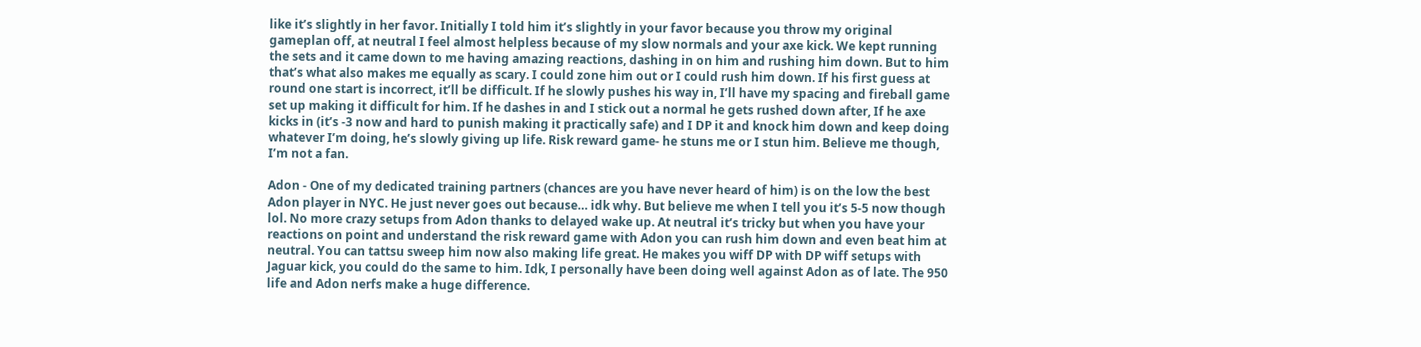like it’s slightly in her favor. Initially I told him it’s slightly in your favor because you throw my original gameplan off, at neutral I feel almost helpless because of my slow normals and your axe kick. We kept running the sets and it came down to me having amazing reactions, dashing in on him and rushing him down. But to him that’s what also makes me equally as scary. I could zone him out or I could rush him down. If his first guess at round one start is incorrect, it’ll be difficult. If he slowly pushes his way in, I’ll have my spacing and fireball game set up making it difficult for him. If he dashes in and I stick out a normal he gets rushed down after, If he axe kicks in (it’s -3 now and hard to punish making it practically safe) and I DP it and knock him down and keep doing whatever I’m doing, he’s slowly giving up life. Risk reward game- he stuns me or I stun him. Believe me though, I’m not a fan.

Adon - One of my dedicated training partners (chances are you have never heard of him) is on the low the best Adon player in NYC. He just never goes out because… idk why. But believe me when I tell you it’s 5-5 now though lol. No more crazy setups from Adon thanks to delayed wake up. At neutral it’s tricky but when you have your reactions on point and understand the risk reward game with Adon you can rush him down and even beat him at neutral. You can tattsu sweep him now also making life great. He makes you wiff DP with DP wiff setups with Jaguar kick, you could do the same to him. Idk, I personally have been doing well against Adon as of late. The 950 life and Adon nerfs make a huge difference.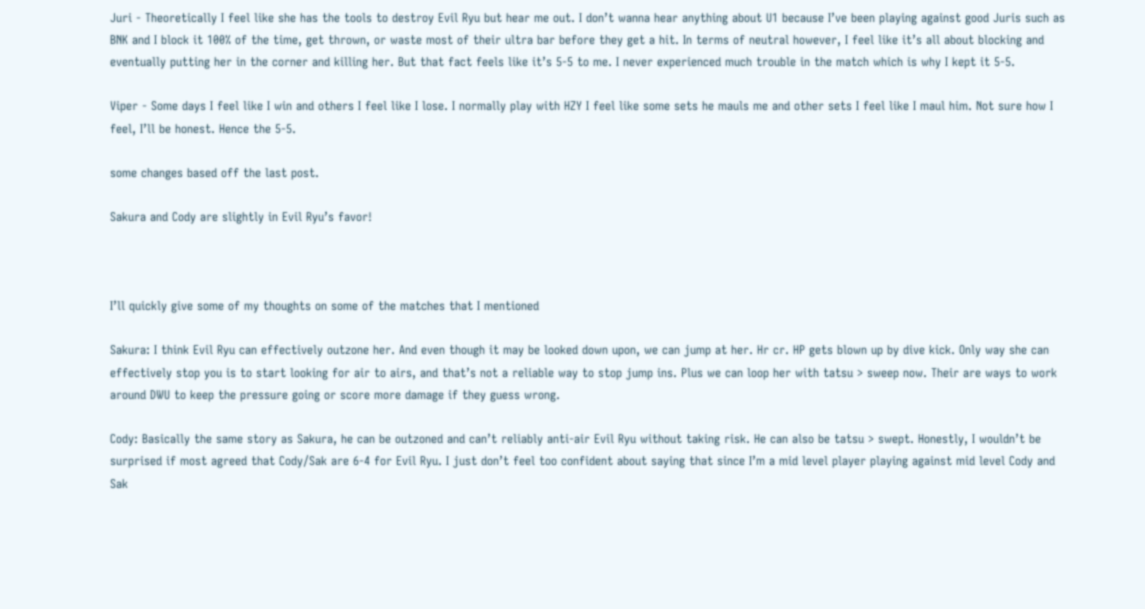Juri - Theoretically I feel like she has the tools to destroy Evil Ryu but hear me out. I don’t wanna hear anything about U1 because I’ve been playing against good Juris such as BNK and I block it 100% of the time, get thrown, or waste most of their ultra bar before they get a hit. In terms of neutral however, I feel like it’s all about blocking and eventually putting her in the corner and killing her. But that fact feels like it’s 5-5 to me. I never experienced much trouble in the match which is why I kept it 5-5.

Viper - Some days I feel like I win and others I feel like I lose. I normally play with HZY I feel like some sets he mauls me and other sets I feel like I maul him. Not sure how I feel, I’ll be honest. Hence the 5-5.

some changes based off the last post.

Sakura and Cody are slightly in Evil Ryu’s favor!



I’ll quickly give some of my thoughts on some of the matches that I mentioned

Sakura: I think Evil Ryu can effectively outzone her. And even though it may be looked down upon, we can jump at her. Hr cr. HP gets blown up by dive kick. Only way she can effectively stop you is to start looking for air to airs, and that’s not a reliable way to stop jump ins. Plus we can loop her with tatsu > sweep now. Their are ways to work around DWU to keep the pressure going or score more damage if they guess wrong.

Cody: Basically the same story as Sakura, he can be outzoned and can’t reliably anti-air Evil Ryu without taking risk. He can also be tatsu > swept. Honestly, I wouldn’t be surprised if most agreed that Cody/Sak are 6-4 for Evil Ryu. I just don’t feel too confident about saying that since I’m a mid level player playing against mid level Cody and Sak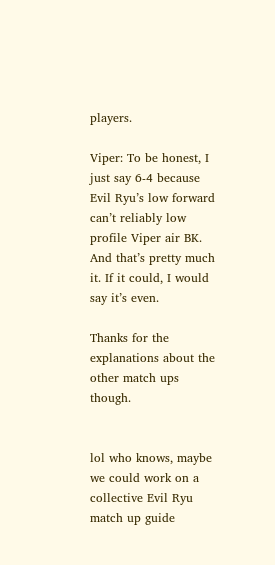players.

Viper: To be honest, I just say 6-4 because Evil Ryu’s low forward can’t reliably low profile Viper air BK. And that’s pretty much it. If it could, I would say it’s even.

Thanks for the explanations about the other match ups though.


lol who knows, maybe we could work on a collective Evil Ryu match up guide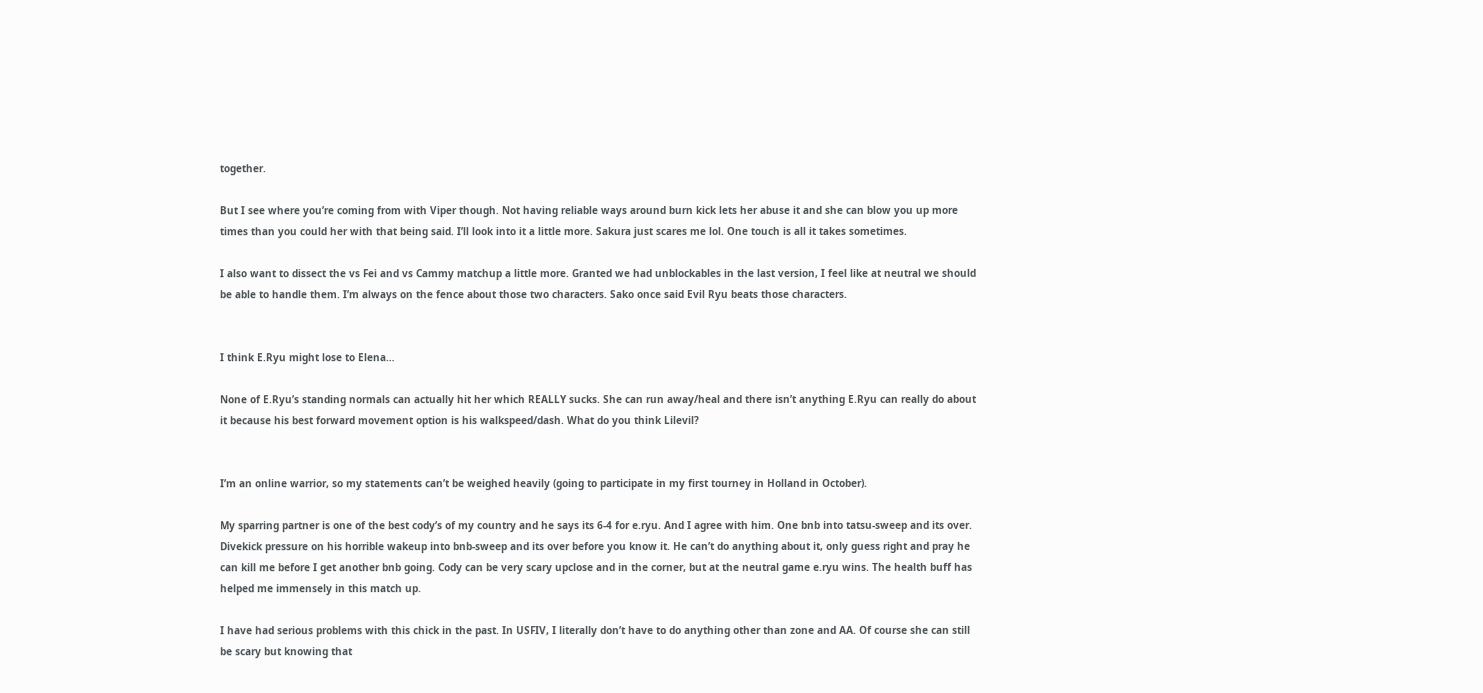together.

But I see where you’re coming from with Viper though. Not having reliable ways around burn kick lets her abuse it and she can blow you up more times than you could her with that being said. I’ll look into it a little more. Sakura just scares me lol. One touch is all it takes sometimes.

I also want to dissect the vs Fei and vs Cammy matchup a little more. Granted we had unblockables in the last version, I feel like at neutral we should be able to handle them. I’m always on the fence about those two characters. Sako once said Evil Ryu beats those characters.


I think E.Ryu might lose to Elena…

None of E.Ryu’s standing normals can actually hit her which REALLY sucks. She can run away/heal and there isn’t anything E.Ryu can really do about it because his best forward movement option is his walkspeed/dash. What do you think Lilevil?


I’m an online warrior, so my statements can’t be weighed heavily (going to participate in my first tourney in Holland in October).

My sparring partner is one of the best cody’s of my country and he says its 6-4 for e.ryu. And I agree with him. One bnb into tatsu-sweep and its over. Divekick pressure on his horrible wakeup into bnb-sweep and its over before you know it. He can’t do anything about it, only guess right and pray he can kill me before I get another bnb going. Cody can be very scary upclose and in the corner, but at the neutral game e.ryu wins. The health buff has helped me immensely in this match up.

I have had serious problems with this chick in the past. In USFIV, I literally don’t have to do anything other than zone and AA. Of course she can still be scary but knowing that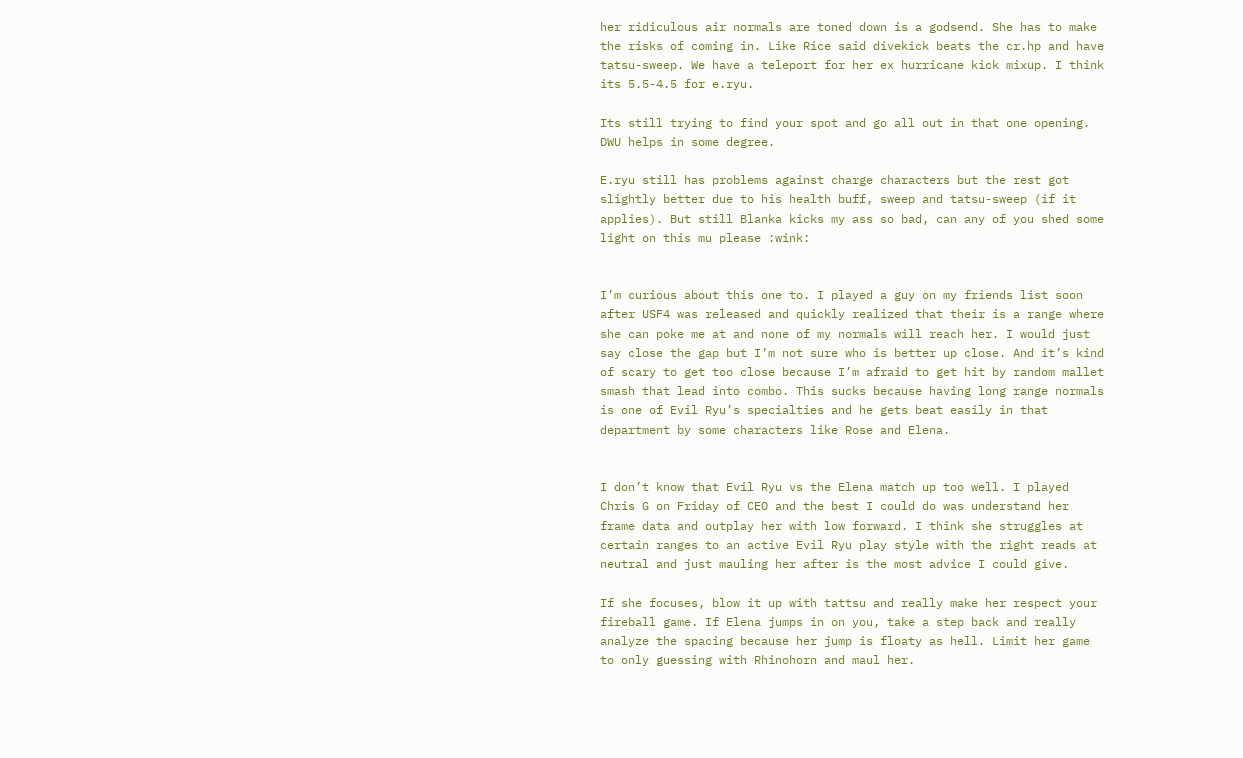her ridiculous air normals are toned down is a godsend. She has to make the risks of coming in. Like Rice said divekick beats the cr.hp and have tatsu-sweep. We have a teleport for her ex hurricane kick mixup. I think its 5.5-4.5 for e.ryu.

Its still trying to find your spot and go all out in that one opening. DWU helps in some degree.

E.ryu still has problems against charge characters but the rest got slightly better due to his health buff, sweep and tatsu-sweep (if it applies). But still Blanka kicks my ass so bad, can any of you shed some light on this mu please :wink:


I’m curious about this one to. I played a guy on my friends list soon after USF4 was released and quickly realized that their is a range where she can poke me at and none of my normals will reach her. I would just say close the gap but I’m not sure who is better up close. And it’s kind of scary to get too close because I’m afraid to get hit by random mallet smash that lead into combo. This sucks because having long range normals is one of Evil Ryu’s specialties and he gets beat easily in that department by some characters like Rose and Elena.


I don’t know that Evil Ryu vs the Elena match up too well. I played Chris G on Friday of CEO and the best I could do was understand her frame data and outplay her with low forward. I think she struggles at certain ranges to an active Evil Ryu play style with the right reads at neutral and just mauling her after is the most advice I could give.

If she focuses, blow it up with tattsu and really make her respect your fireball game. If Elena jumps in on you, take a step back and really analyze the spacing because her jump is floaty as hell. Limit her game to only guessing with Rhinohorn and maul her.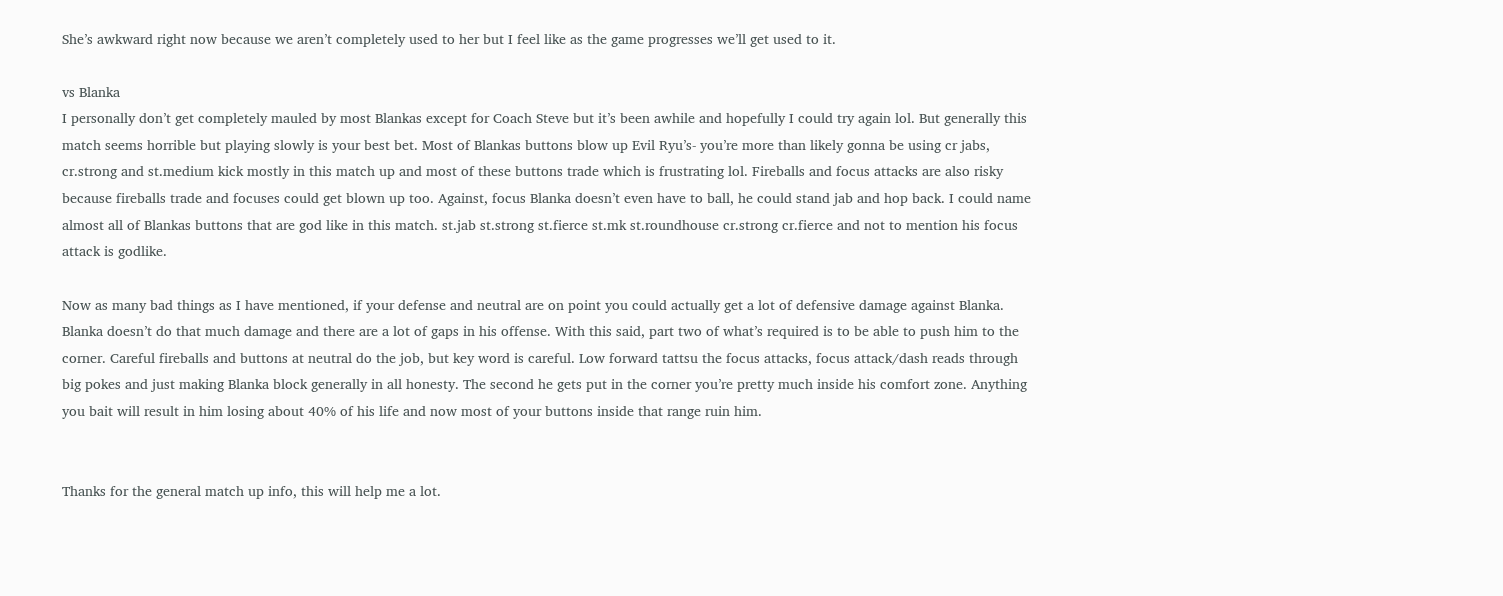She’s awkward right now because we aren’t completely used to her but I feel like as the game progresses we’ll get used to it.

vs Blanka
I personally don’t get completely mauled by most Blankas except for Coach Steve but it’s been awhile and hopefully I could try again lol. But generally this match seems horrible but playing slowly is your best bet. Most of Blankas buttons blow up Evil Ryu’s- you’re more than likely gonna be using cr jabs, cr.strong and st.medium kick mostly in this match up and most of these buttons trade which is frustrating lol. Fireballs and focus attacks are also risky because fireballs trade and focuses could get blown up too. Against, focus Blanka doesn’t even have to ball, he could stand jab and hop back. I could name almost all of Blankas buttons that are god like in this match. st.jab st.strong st.fierce st.mk st.roundhouse cr.strong cr.fierce and not to mention his focus attack is godlike.

Now as many bad things as I have mentioned, if your defense and neutral are on point you could actually get a lot of defensive damage against Blanka. Blanka doesn’t do that much damage and there are a lot of gaps in his offense. With this said, part two of what’s required is to be able to push him to the corner. Careful fireballs and buttons at neutral do the job, but key word is careful. Low forward tattsu the focus attacks, focus attack/dash reads through big pokes and just making Blanka block generally in all honesty. The second he gets put in the corner you’re pretty much inside his comfort zone. Anything you bait will result in him losing about 40% of his life and now most of your buttons inside that range ruin him.


Thanks for the general match up info, this will help me a lot.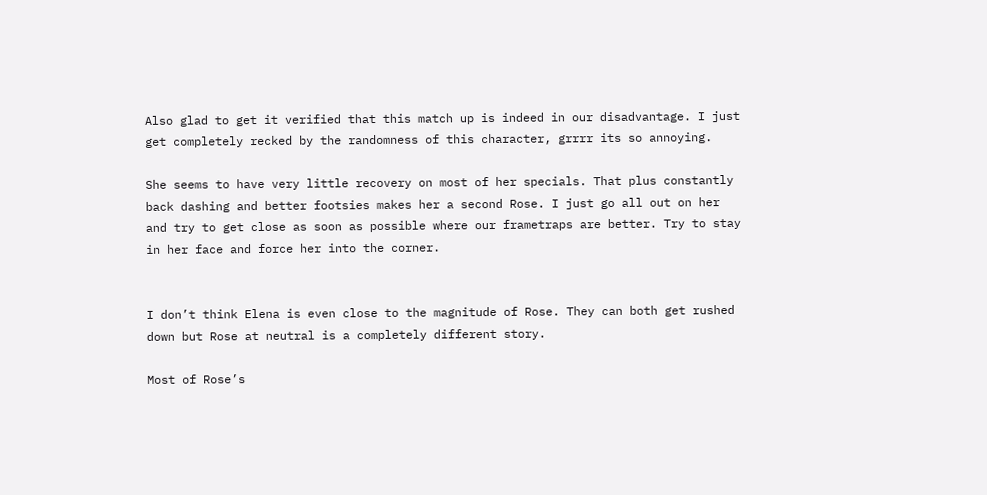Also glad to get it verified that this match up is indeed in our disadvantage. I just get completely recked by the randomness of this character, grrrr its so annoying.

She seems to have very little recovery on most of her specials. That plus constantly back dashing and better footsies makes her a second Rose. I just go all out on her and try to get close as soon as possible where our frametraps are better. Try to stay in her face and force her into the corner.


I don’t think Elena is even close to the magnitude of Rose. They can both get rushed down but Rose at neutral is a completely different story.

Most of Rose’s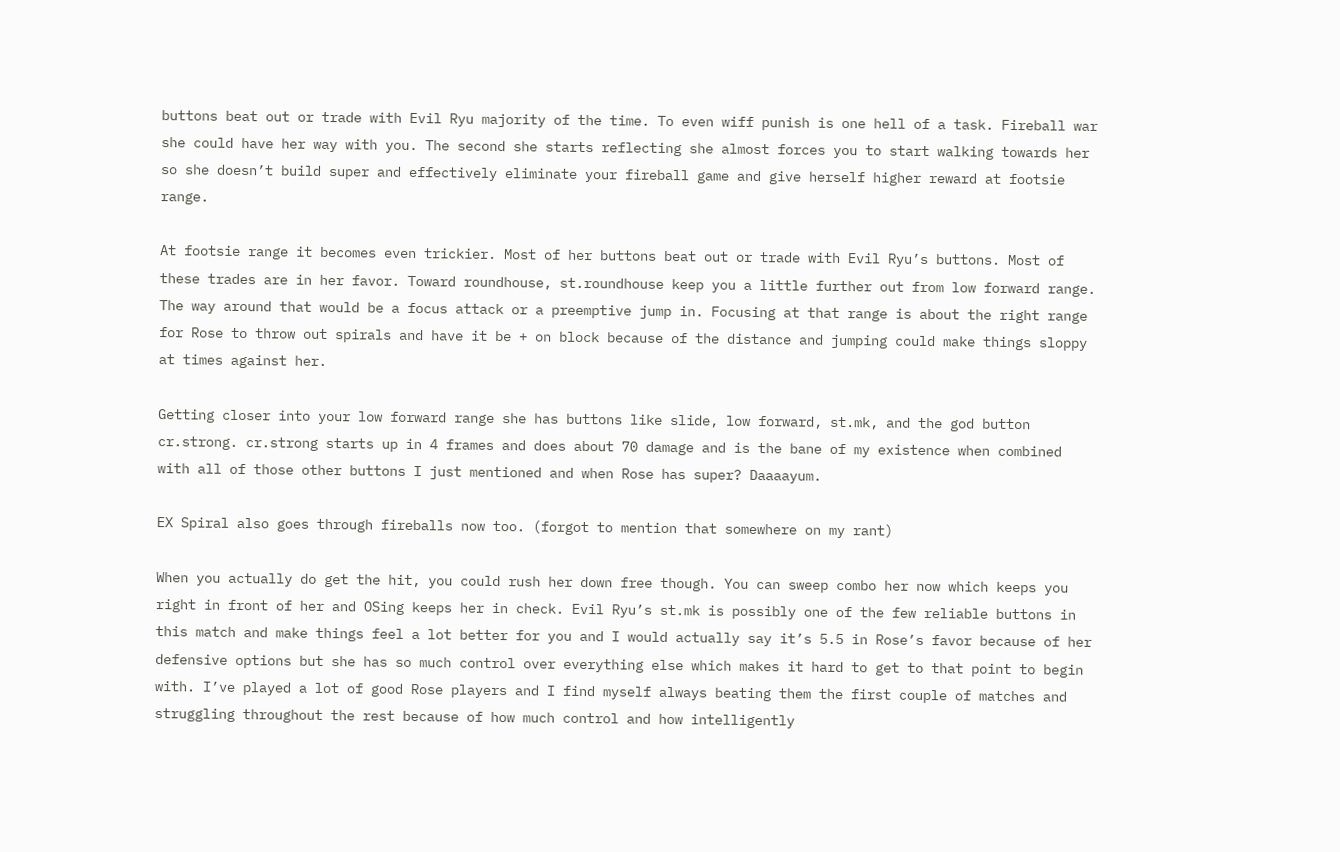buttons beat out or trade with Evil Ryu majority of the time. To even wiff punish is one hell of a task. Fireball war she could have her way with you. The second she starts reflecting she almost forces you to start walking towards her so she doesn’t build super and effectively eliminate your fireball game and give herself higher reward at footsie range.

At footsie range it becomes even trickier. Most of her buttons beat out or trade with Evil Ryu’s buttons. Most of these trades are in her favor. Toward roundhouse, st.roundhouse keep you a little further out from low forward range. The way around that would be a focus attack or a preemptive jump in. Focusing at that range is about the right range for Rose to throw out spirals and have it be + on block because of the distance and jumping could make things sloppy at times against her.

Getting closer into your low forward range she has buttons like slide, low forward, st.mk, and the god button cr.strong. cr.strong starts up in 4 frames and does about 70 damage and is the bane of my existence when combined with all of those other buttons I just mentioned and when Rose has super? Daaaayum.

EX Spiral also goes through fireballs now too. (forgot to mention that somewhere on my rant)

When you actually do get the hit, you could rush her down free though. You can sweep combo her now which keeps you right in front of her and OSing keeps her in check. Evil Ryu’s st.mk is possibly one of the few reliable buttons in this match and make things feel a lot better for you and I would actually say it’s 5.5 in Rose’s favor because of her defensive options but she has so much control over everything else which makes it hard to get to that point to begin with. I’ve played a lot of good Rose players and I find myself always beating them the first couple of matches and struggling throughout the rest because of how much control and how intelligently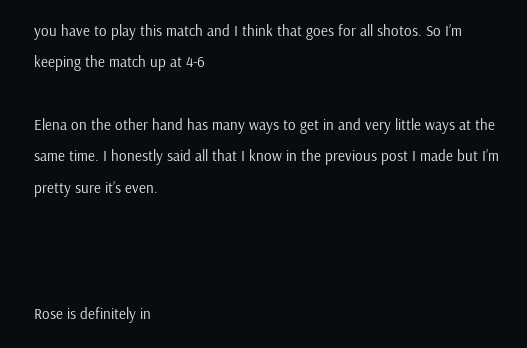you have to play this match and I think that goes for all shotos. So I’m keeping the match up at 4-6

Elena on the other hand has many ways to get in and very little ways at the same time. I honestly said all that I know in the previous post I made but I’m pretty sure it’s even.



Rose is definitely in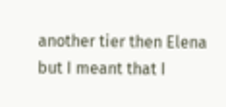another tier then Elena but I meant that I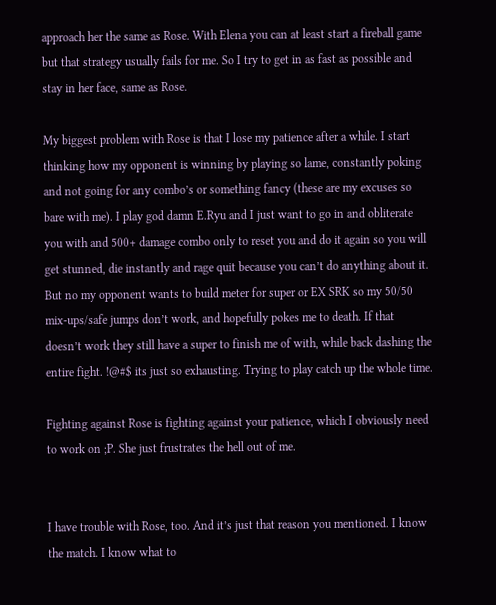approach her the same as Rose. With Elena you can at least start a fireball game but that strategy usually fails for me. So I try to get in as fast as possible and stay in her face, same as Rose.

My biggest problem with Rose is that I lose my patience after a while. I start thinking how my opponent is winning by playing so lame, constantly poking and not going for any combo’s or something fancy (these are my excuses so bare with me). I play god damn E.Ryu and I just want to go in and obliterate you with and 500+ damage combo only to reset you and do it again so you will get stunned, die instantly and rage quit because you can’t do anything about it. But no my opponent wants to build meter for super or EX SRK so my 50/50 mix-ups/safe jumps don’t work, and hopefully pokes me to death. If that doesn’t work they still have a super to finish me of with, while back dashing the entire fight. !@#$ its just so exhausting. Trying to play catch up the whole time.

Fighting against Rose is fighting against your patience, which I obviously need to work on ;P. She just frustrates the hell out of me.


I have trouble with Rose, too. And it’s just that reason you mentioned. I know the match. I know what to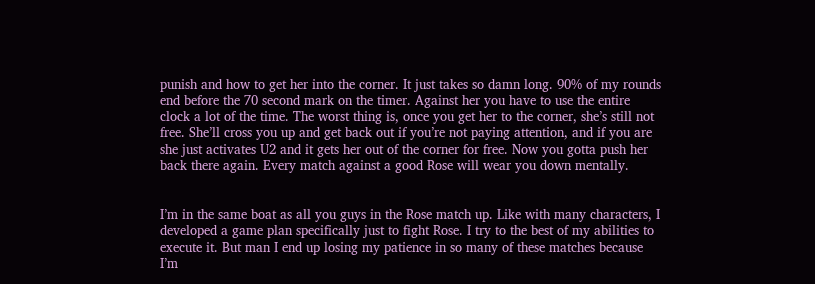punish and how to get her into the corner. It just takes so damn long. 90% of my rounds end before the 70 second mark on the timer. Against her you have to use the entire clock a lot of the time. The worst thing is, once you get her to the corner, she’s still not free. She’ll cross you up and get back out if you’re not paying attention, and if you are she just activates U2 and it gets her out of the corner for free. Now you gotta push her back there again. Every match against a good Rose will wear you down mentally.


I’m in the same boat as all you guys in the Rose match up. Like with many characters, I developed a game plan specifically just to fight Rose. I try to the best of my abilities to execute it. But man I end up losing my patience in so many of these matches because I’m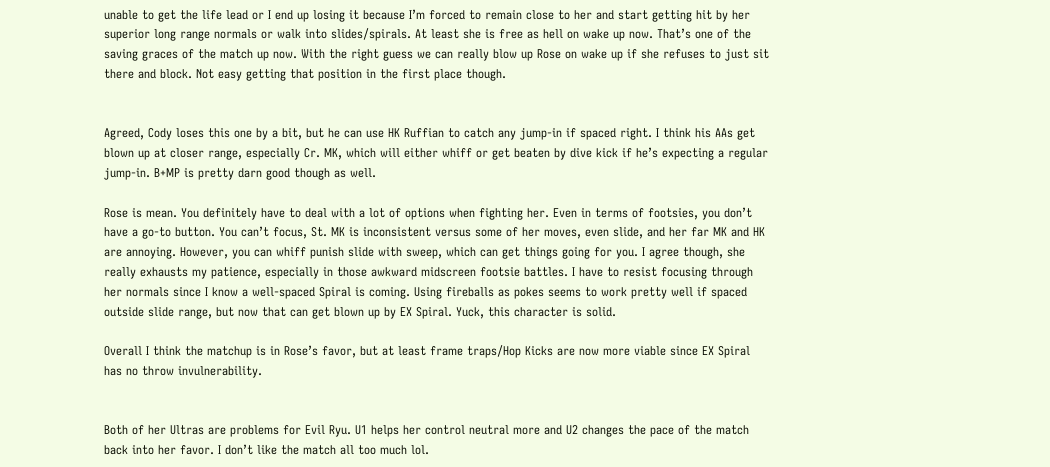unable to get the life lead or I end up losing it because I’m forced to remain close to her and start getting hit by her superior long range normals or walk into slides/spirals. At least she is free as hell on wake up now. That’s one of the saving graces of the match up now. With the right guess we can really blow up Rose on wake up if she refuses to just sit there and block. Not easy getting that position in the first place though.


Agreed, Cody loses this one by a bit, but he can use HK Ruffian to catch any jump-in if spaced right. I think his AAs get blown up at closer range, especially Cr. MK, which will either whiff or get beaten by dive kick if he’s expecting a regular jump-in. B+MP is pretty darn good though as well.

Rose is mean. You definitely have to deal with a lot of options when fighting her. Even in terms of footsies, you don’t have a go-to button. You can’t focus, St. MK is inconsistent versus some of her moves, even slide, and her far MK and HK are annoying. However, you can whiff punish slide with sweep, which can get things going for you. I agree though, she really exhausts my patience, especially in those awkward midscreen footsie battles. I have to resist focusing through her normals since I know a well-spaced Spiral is coming. Using fireballs as pokes seems to work pretty well if spaced outside slide range, but now that can get blown up by EX Spiral. Yuck, this character is solid.

Overall I think the matchup is in Rose’s favor, but at least frame traps/Hop Kicks are now more viable since EX Spiral has no throw invulnerability.


Both of her Ultras are problems for Evil Ryu. U1 helps her control neutral more and U2 changes the pace of the match back into her favor. I don’t like the match all too much lol.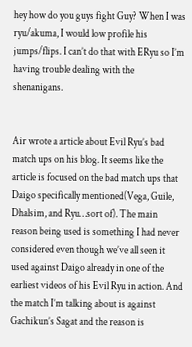hey how do you guys fight Guy? When I was ryu/akuma, I would low profile his jumps/flips. I can’t do that with ERyu so I’m having trouble dealing with the shenanigans.


Air wrote a article about Evil Ryu’s bad match ups on his blog. It seems like the article is focused on the bad match ups that Daigo specifically mentioned(Vega, Guile, Dhalsim, and Ryu…sort of). The main reason being used is something I had never considered even though we’ve all seen it used against Daigo already in one of the earliest videos of his Evil Ryu in action. And the match I’m talking about is against Gachikun’s Sagat and the reason is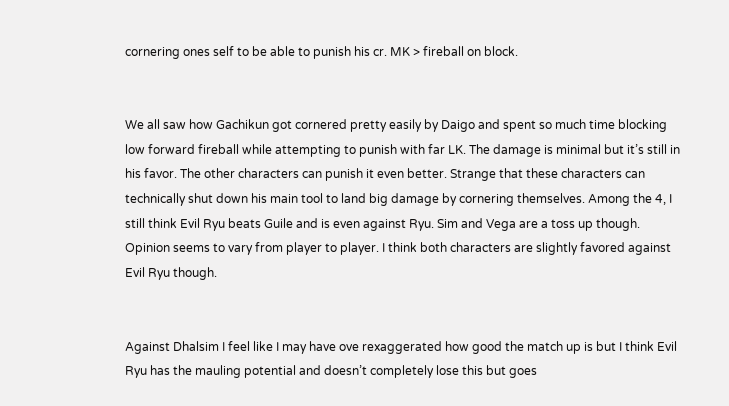cornering ones self to be able to punish his cr. MK > fireball on block.


We all saw how Gachikun got cornered pretty easily by Daigo and spent so much time blocking low forward fireball while attempting to punish with far LK. The damage is minimal but it’s still in his favor. The other characters can punish it even better. Strange that these characters can technically shut down his main tool to land big damage by cornering themselves. Among the 4, I still think Evil Ryu beats Guile and is even against Ryu. Sim and Vega are a toss up though. Opinion seems to vary from player to player. I think both characters are slightly favored against Evil Ryu though.


Against Dhalsim I feel like I may have ove rexaggerated how good the match up is but I think Evil Ryu has the mauling potential and doesn’t completely lose this but goes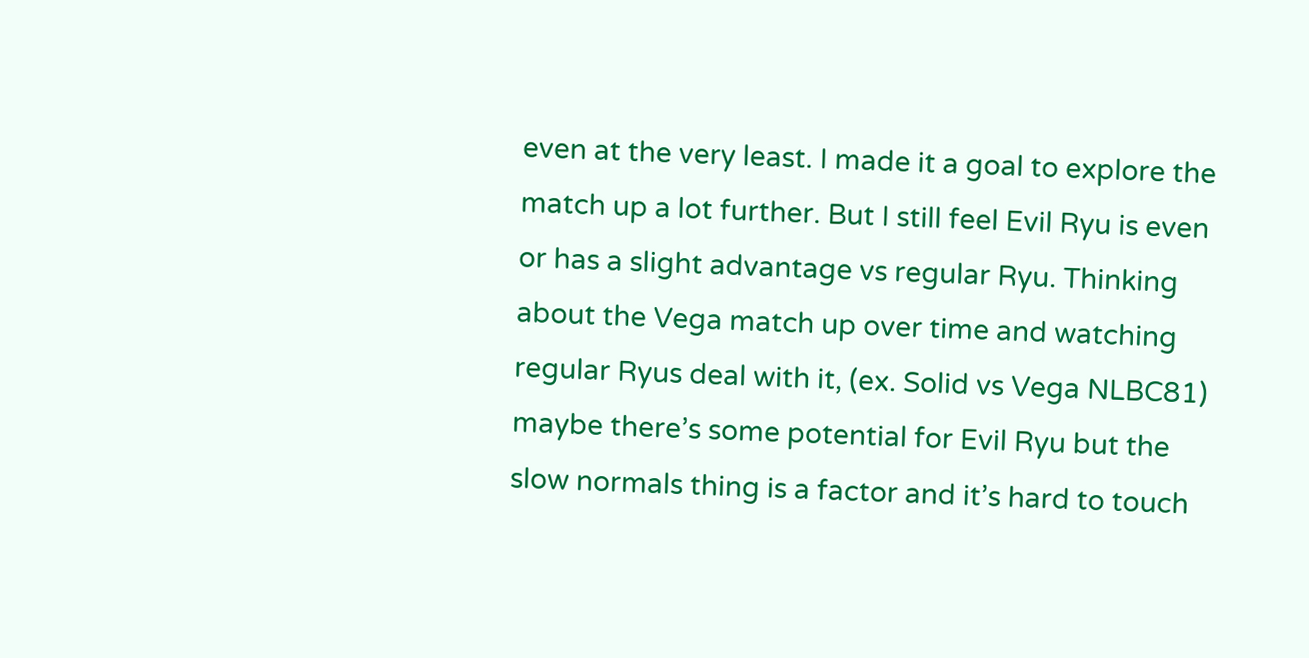even at the very least. I made it a goal to explore the match up a lot further. But I still feel Evil Ryu is even or has a slight advantage vs regular Ryu. Thinking about the Vega match up over time and watching regular Ryus deal with it, (ex. Solid vs Vega NLBC81) maybe there’s some potential for Evil Ryu but the slow normals thing is a factor and it’s hard to touch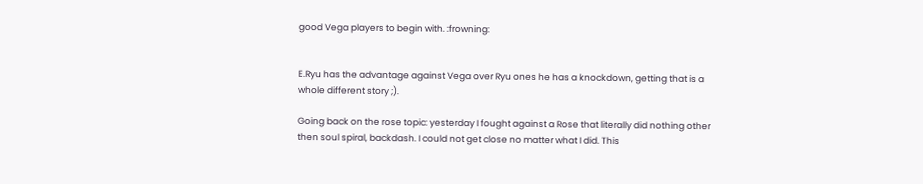good Vega players to begin with. :frowning:


E.Ryu has the advantage against Vega over Ryu ones he has a knockdown, getting that is a whole different story ;).

Going back on the rose topic: yesterday I fought against a Rose that literally did nothing other then soul spiral, backdash. I could not get close no matter what I did. This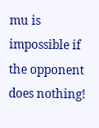mu is impossible if the opponent does nothing!